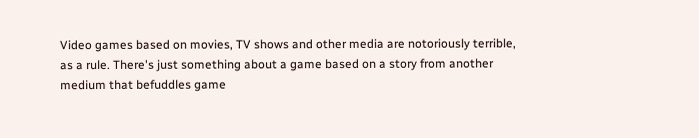Video games based on movies, TV shows and other media are notoriously terrible, as a rule. There's just something about a game based on a story from another medium that befuddles game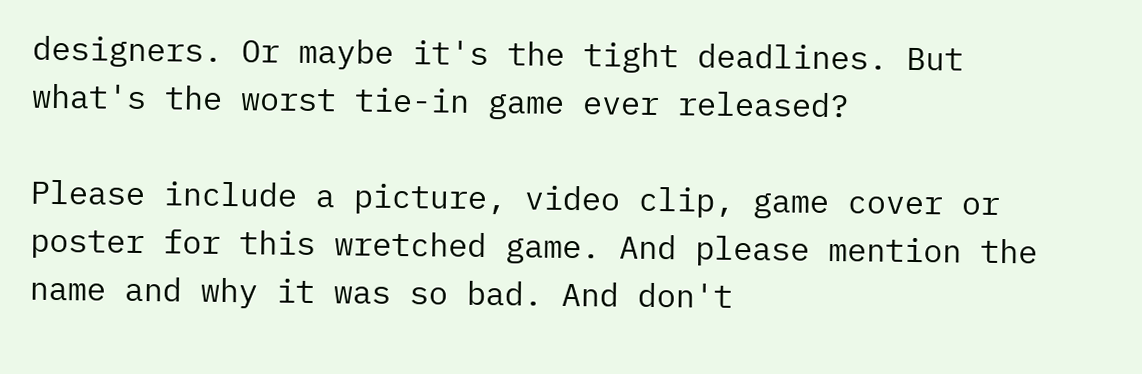designers. Or maybe it's the tight deadlines. But what's the worst tie-in game ever released?

Please include a picture, video clip, game cover or poster for this wretched game. And please mention the name and why it was so bad. And don't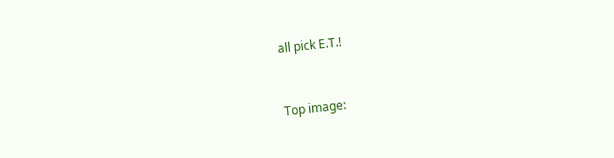all pick E.T.!


Top image: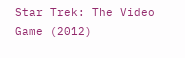Star Trek: The Video Game (2012)